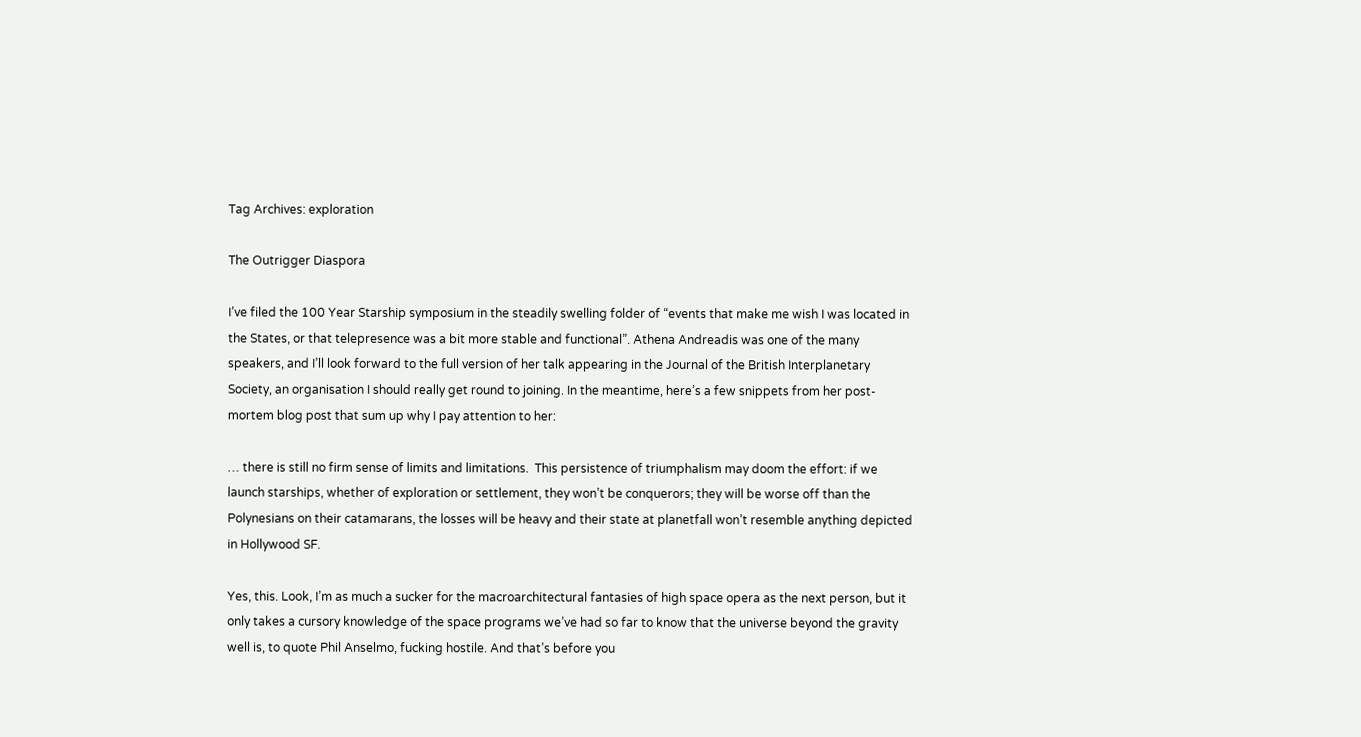Tag Archives: exploration

The Outrigger Diaspora

I’ve filed the 100 Year Starship symposium in the steadily swelling folder of “events that make me wish I was located in the States, or that telepresence was a bit more stable and functional”. Athena Andreadis was one of the many speakers, and I’ll look forward to the full version of her talk appearing in the Journal of the British Interplanetary Society, an organisation I should really get round to joining. In the meantime, here’s a few snippets from her post-mortem blog post that sum up why I pay attention to her:

… there is still no firm sense of limits and limitations.  This persistence of triumphalism may doom the effort: if we launch starships, whether of exploration or settlement, they won’t be conquerors; they will be worse off than the Polynesians on their catamarans, the losses will be heavy and their state at planetfall won’t resemble anything depicted in Hollywood SF.

Yes, this. Look, I’m as much a sucker for the macroarchitectural fantasies of high space opera as the next person, but it only takes a cursory knowledge of the space programs we’ve had so far to know that the universe beyond the gravity well is, to quote Phil Anselmo, fucking hostile. And that’s before you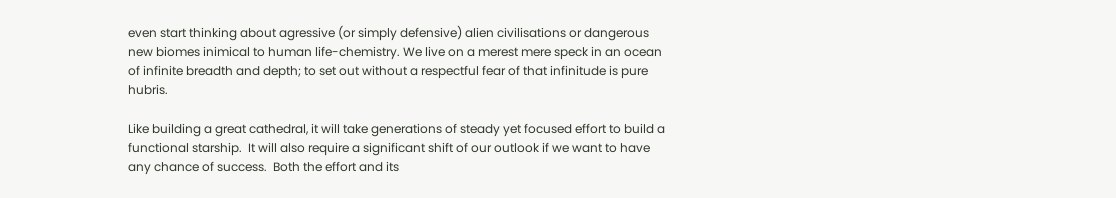even start thinking about agressive (or simply defensive) alien civilisations or dangerous new biomes inimical to human life-chemistry. We live on a merest mere speck in an ocean of infinite breadth and depth; to set out without a respectful fear of that infinitude is pure hubris.

Like building a great cathedral, it will take generations of steady yet focused effort to build a functional starship.  It will also require a significant shift of our outlook if we want to have any chance of success.  Both the effort and its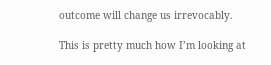outcome will change us irrevocably.

This is pretty much how I’m looking at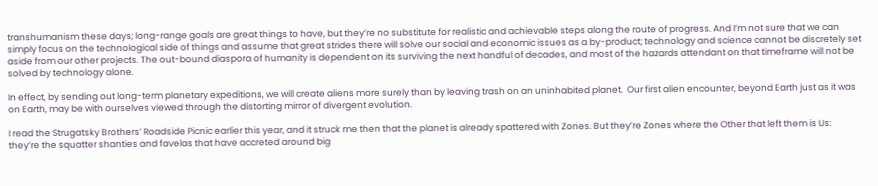transhumanism these days; long-range goals are great things to have, but they’re no substitute for realistic and achievable steps along the route of progress. And I’m not sure that we can simply focus on the technological side of things and assume that great strides there will solve our social and economic issues as a by-product; technology and science cannot be discretely set aside from our other projects. The out-bound diaspora of humanity is dependent on its surviving the next handful of decades, and most of the hazards attendant on that timeframe will not be solved by technology alone.

In effect, by sending out long-term planetary expeditions, we will create aliens more surely than by leaving trash on an uninhabited planet.  Our first alien encounter, beyond Earth just as it was on Earth, may be with ourselves viewed through the distorting mirror of divergent evolution.

I read the Strugatsky Brothers’ Roadside Picnic earlier this year, and it struck me then that the planet is already spattered with Zones. But they’re Zones where the Other that left them is Us: they’re the squatter shanties and favelas that have accreted around big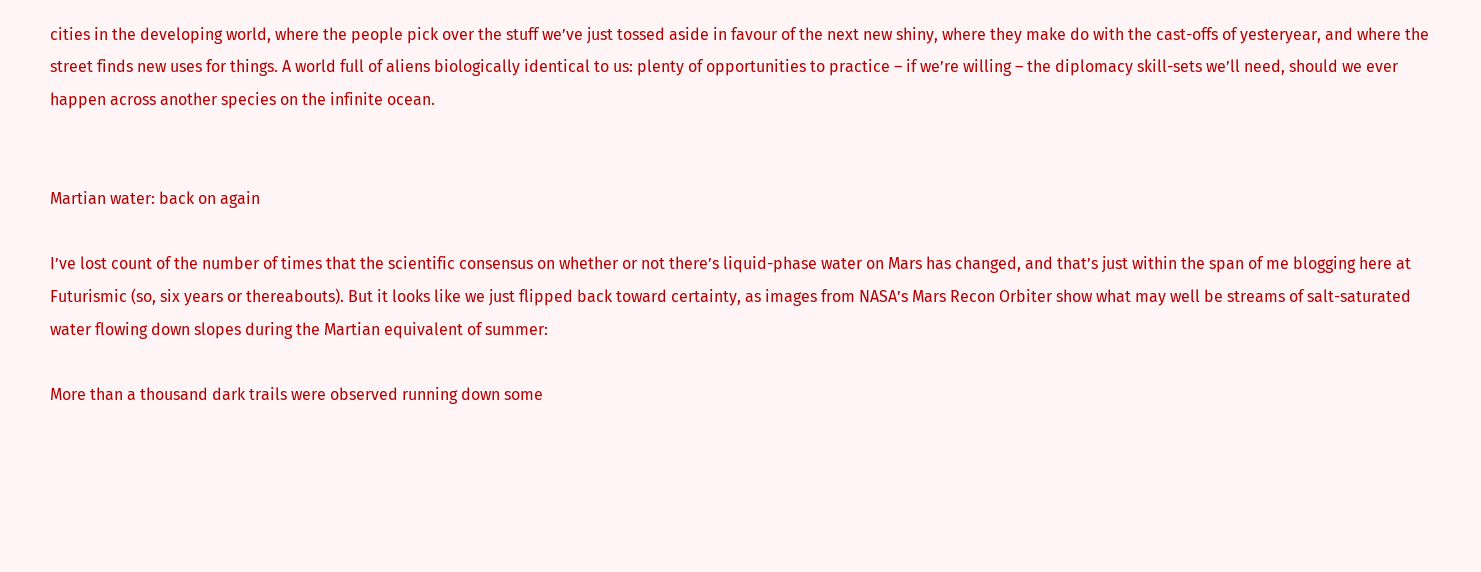cities in the developing world, where the people pick over the stuff we’ve just tossed aside in favour of the next new shiny, where they make do with the cast-offs of yesteryear, and where the street finds new uses for things. A world full of aliens biologically identical to us: plenty of opportunities to practice – if we’re willing – the diplomacy skill-sets we’ll need, should we ever happen across another species on the infinite ocean.


Martian water: back on again

I’ve lost count of the number of times that the scientific consensus on whether or not there’s liquid-phase water on Mars has changed, and that’s just within the span of me blogging here at Futurismic (so, six years or thereabouts). But it looks like we just flipped back toward certainty, as images from NASA’s Mars Recon Orbiter show what may well be streams of salt-saturated water flowing down slopes during the Martian equivalent of summer:

More than a thousand dark trails were observed running down some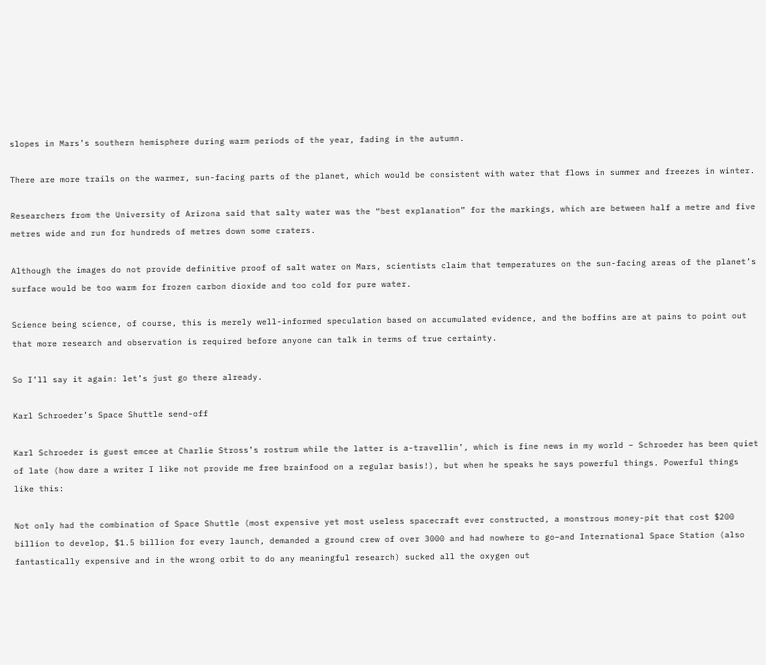slopes in Mars’s southern hemisphere during warm periods of the year, fading in the autumn.

There are more trails on the warmer, sun-facing parts of the planet, which would be consistent with water that flows in summer and freezes in winter.

Researchers from the University of Arizona said that salty water was the “best explanation” for the markings, which are between half a metre and five metres wide and run for hundreds of metres down some craters.

Although the images do not provide definitive proof of salt water on Mars, scientists claim that temperatures on the sun-facing areas of the planet’s surface would be too warm for frozen carbon dioxide and too cold for pure water.

Science being science, of course, this is merely well-informed speculation based on accumulated evidence, and the boffins are at pains to point out that more research and observation is required before anyone can talk in terms of true certainty.

So I’ll say it again: let’s just go there already.

Karl Schroeder’s Space Shuttle send-off

Karl Schroeder is guest emcee at Charlie Stross’s rostrum while the latter is a-travellin’, which is fine news in my world – Schroeder has been quiet of late (how dare a writer I like not provide me free brainfood on a regular basis!), but when he speaks he says powerful things. Powerful things like this:

Not only had the combination of Space Shuttle (most expensive yet most useless spacecraft ever constructed, a monstrous money-pit that cost $200 billion to develop, $1.5 billion for every launch, demanded a ground crew of over 3000 and had nowhere to go–and International Space Station (also fantastically expensive and in the wrong orbit to do any meaningful research) sucked all the oxygen out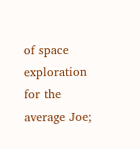of space exploration for the average Joe;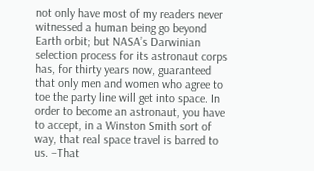not only have most of my readers never witnessed a human being go beyond Earth orbit; but NASA’s Darwinian selection process for its astronaut corps has, for thirty years now, guaranteed that only men and women who agree to toe the party line will get into space. In order to become an astronaut, you have to accept, in a Winston Smith sort of way, that real space travel is barred to us. –That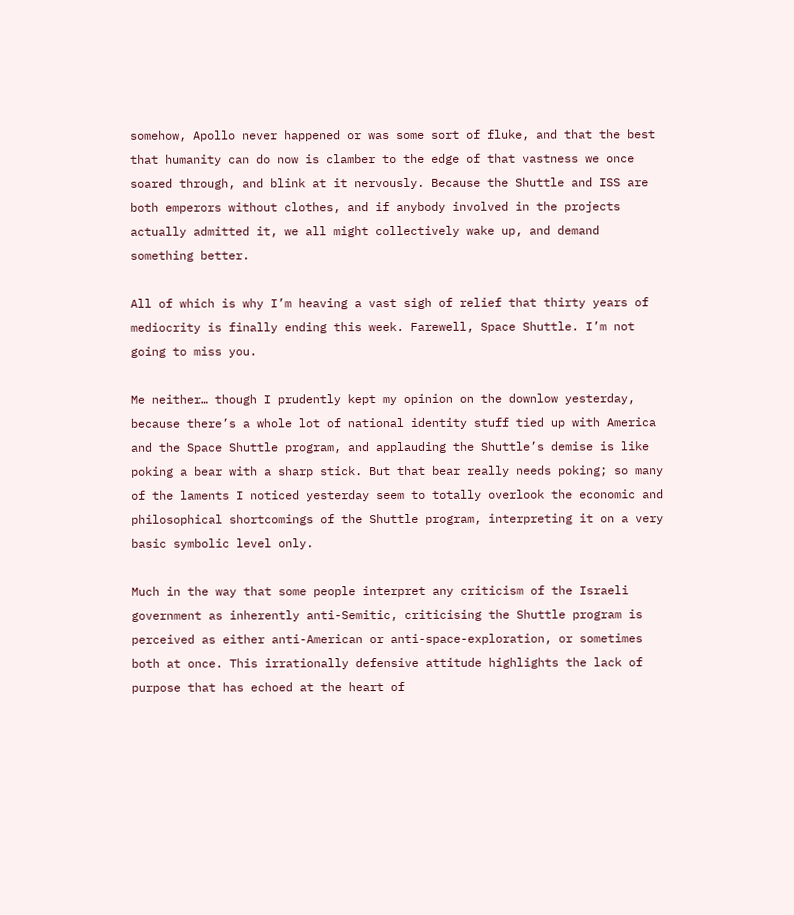somehow, Apollo never happened or was some sort of fluke, and that the best that humanity can do now is clamber to the edge of that vastness we once soared through, and blink at it nervously. Because the Shuttle and ISS are both emperors without clothes, and if anybody involved in the projects actually admitted it, we all might collectively wake up, and demand something better.

All of which is why I’m heaving a vast sigh of relief that thirty years of mediocrity is finally ending this week. Farewell, Space Shuttle. I’m not going to miss you.

Me neither… though I prudently kept my opinion on the downlow yesterday, because there’s a whole lot of national identity stuff tied up with America and the Space Shuttle program, and applauding the Shuttle’s demise is like poking a bear with a sharp stick. But that bear really needs poking; so many of the laments I noticed yesterday seem to totally overlook the economic and philosophical shortcomings of the Shuttle program, interpreting it on a very basic symbolic level only.

Much in the way that some people interpret any criticism of the Israeli government as inherently anti-Semitic, criticising the Shuttle program is perceived as either anti-American or anti-space-exploration, or sometimes both at once. This irrationally defensive attitude highlights the lack of purpose that has echoed at the heart of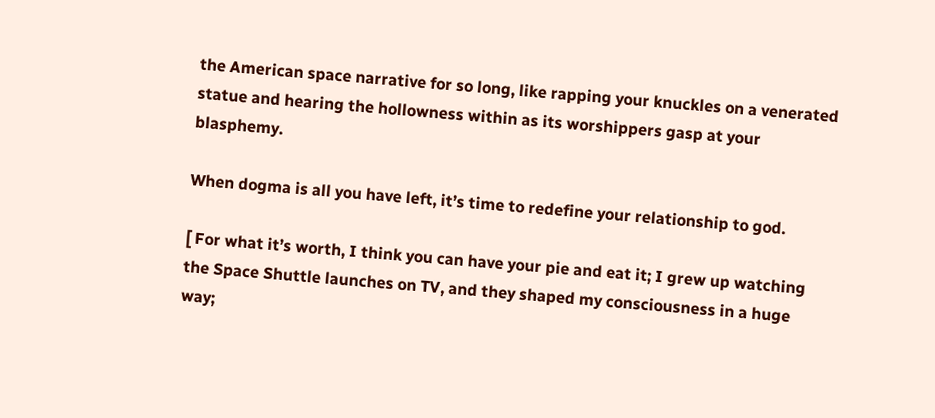the American space narrative for so long, like rapping your knuckles on a venerated statue and hearing the hollowness within as its worshippers gasp at your blasphemy.

When dogma is all you have left, it’s time to redefine your relationship to god.

[ For what it’s worth, I think you can have your pie and eat it; I grew up watching the Space Shuttle launches on TV, and they shaped my consciousness in a huge way;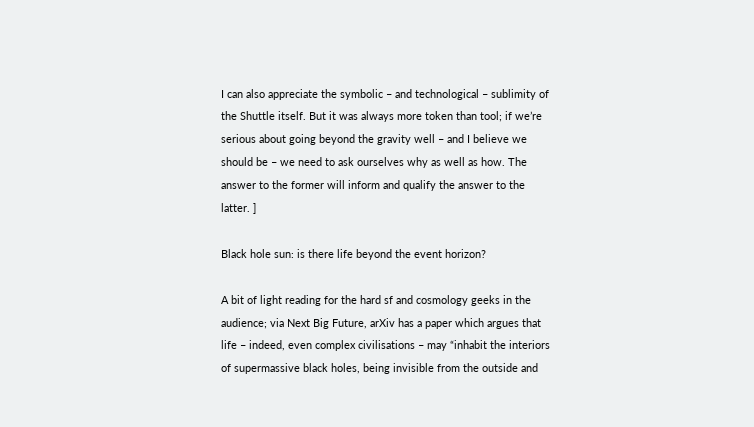I can also appreciate the symbolic – and technological – sublimity of the Shuttle itself. But it was always more token than tool; if we’re serious about going beyond the gravity well – and I believe we should be – we need to ask ourselves why as well as how. The answer to the former will inform and qualify the answer to the latter. ]

Black hole sun: is there life beyond the event horizon?

A bit of light reading for the hard sf and cosmology geeks in the audience; via Next Big Future, arXiv has a paper which argues that life – indeed, even complex civilisations – may “inhabit the interiors of supermassive black holes, being invisible from the outside and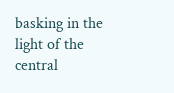basking in the light of the central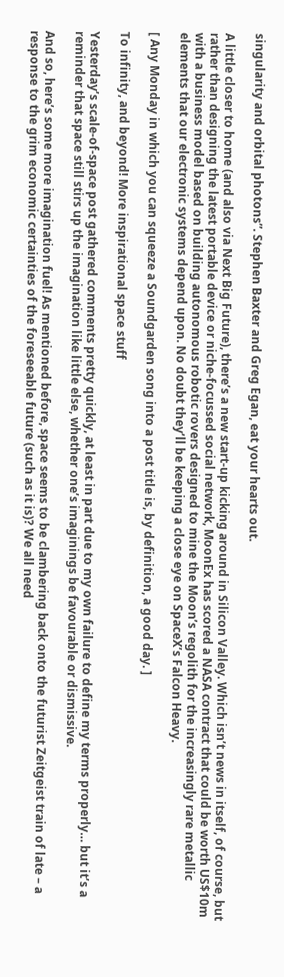singularity and orbital photons”. Stephen Baxter and Greg Egan, eat your hearts out.

A little closer to home (and also via Next Big Future), there’s a new start-up kicking around in Silicon Valley. Which isn’t news in itself, of course, but rather than designing the latest portable device or niche-focussed social network, MoonEx has scored a NASA contract that could be worth US$10m with a business model based on building autonomous robotic rovers designed to mine the Moon’s regolith for the increasingly rare metallic elements that our electronic systems depend upon. No doubt they’ll be keeping a close eye on SpaceX’s Falcon Heavy.

[ Any Monday in which you can squeeze a Soundgarden song into a post title is, by definition, a good day. ]

To infinity, and beyond! More inspirational space stuff

Yesterday’s scale-of-space post gathered comments pretty quickly, at least in part due to my own failure to define my terms properly… but it’s a reminder that space still stirs up the imagination like little else, whether one’s imaginings be favourable or dismissive.

And so, here’s some more imagination fuel! As mentioned before, space seems to be clambering back onto the futurist Zeitgeist train of late – a response to the grim economic certainties of the foreseeable future (such as it is)? We all need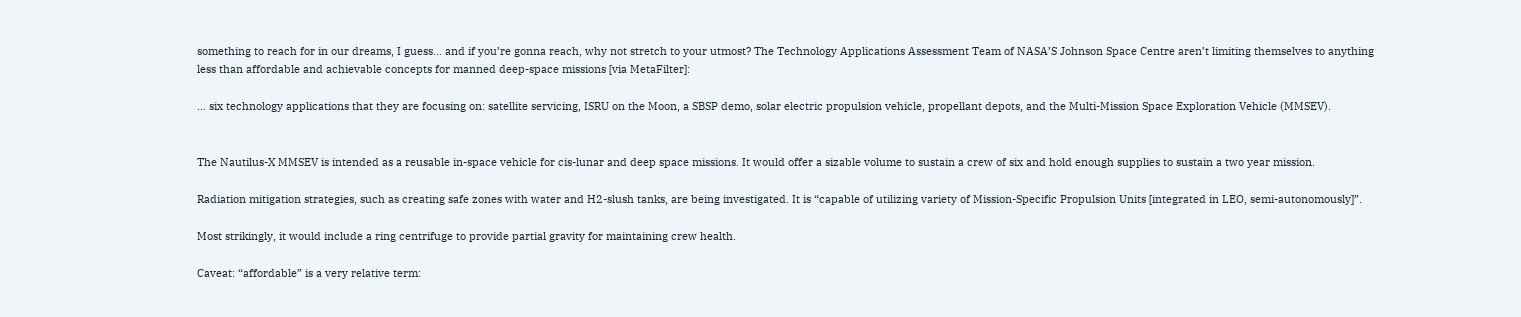something to reach for in our dreams, I guess… and if you’re gonna reach, why not stretch to your utmost? The Technology Applications Assessment Team of NASA’S Johnson Space Centre aren’t limiting themselves to anything less than affordable and achievable concepts for manned deep-space missions [via MetaFilter]:

… six technology applications that they are focusing on: satellite servicing, ISRU on the Moon, a SBSP demo, solar electric propulsion vehicle, propellant depots, and the Multi-Mission Space Exploration Vehicle (MMSEV).


The Nautilus-X MMSEV is intended as a reusable in-space vehicle for cis-lunar and deep space missions. It would offer a sizable volume to sustain a crew of six and hold enough supplies to sustain a two year mission.

Radiation mitigation strategies, such as creating safe zones with water and H2-slush tanks, are being investigated. It is “capable of utilizing variety of Mission-Specific Propulsion Units [integrated in LEO, semi-autonomously]”.

Most strikingly, it would include a ring centrifuge to provide partial gravity for maintaining crew health.

Caveat: “affordable” is a very relative term: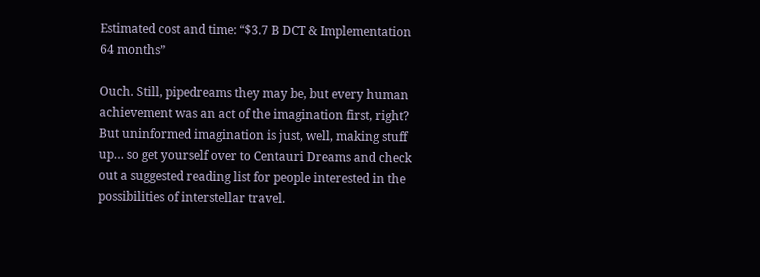Estimated cost and time: “$3.7 B DCT & Implementation 64 months”

Ouch. Still, pipedreams they may be, but every human achievement was an act of the imagination first, right? But uninformed imagination is just, well, making stuff up… so get yourself over to Centauri Dreams and check out a suggested reading list for people interested in the possibilities of interstellar travel.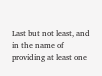Last but not least, and in the name of providing at least one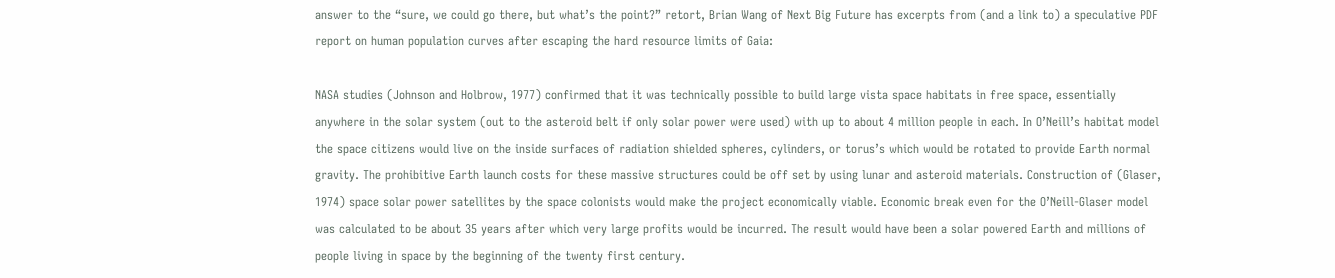answer to the “sure, we could go there, but what’s the point?” retort, Brian Wang of Next Big Future has excerpts from (and a link to) a speculative PDF report on human population curves after escaping the hard resource limits of Gaia:

NASA studies (Johnson and Holbrow, 1977) confirmed that it was technically possible to build large vista space habitats in free space, essentially anywhere in the solar system (out to the asteroid belt if only solar power were used) with up to about 4 million people in each. In O’Neill’s habitat model the space citizens would live on the inside surfaces of radiation shielded spheres, cylinders, or torus’s which would be rotated to provide Earth normal gravity. The prohibitive Earth launch costs for these massive structures could be off set by using lunar and asteroid materials. Construction of (Glaser, 1974) space solar power satellites by the space colonists would make the project economically viable. Economic break even for the O’Neill-Glaser model was calculated to be about 35 years after which very large profits would be incurred. The result would have been a solar powered Earth and millions of people living in space by the beginning of the twenty first century.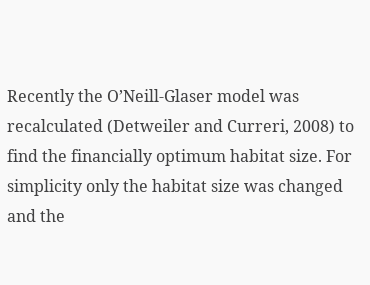Recently the O’Neill-Glaser model was recalculated (Detweiler and Curreri, 2008) to find the financially optimum habitat size. For simplicity only the habitat size was changed and the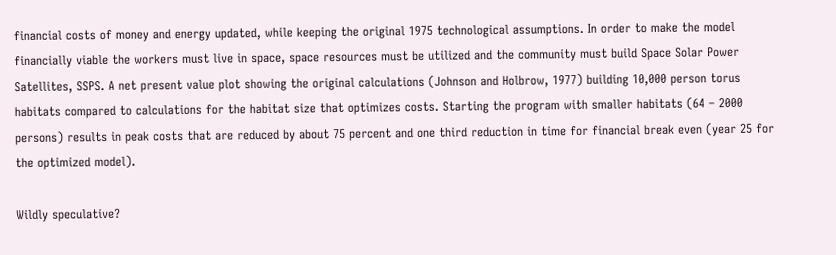financial costs of money and energy updated, while keeping the original 1975 technological assumptions. In order to make the model financially viable the workers must live in space, space resources must be utilized and the community must build Space Solar Power Satellites, SSPS. A net present value plot showing the original calculations (Johnson and Holbrow, 1977) building 10,000 person torus habitats compared to calculations for the habitat size that optimizes costs. Starting the program with smaller habitats (64 – 2000 persons) results in peak costs that are reduced by about 75 percent and one third reduction in time for financial break even (year 25 for the optimized model).

Wildly speculative?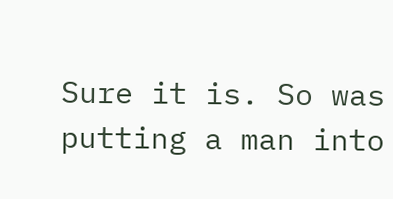Sure it is. So was putting a man into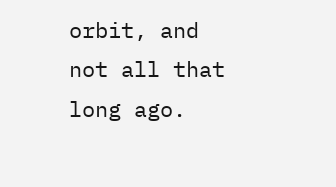orbit, and not all that long ago.